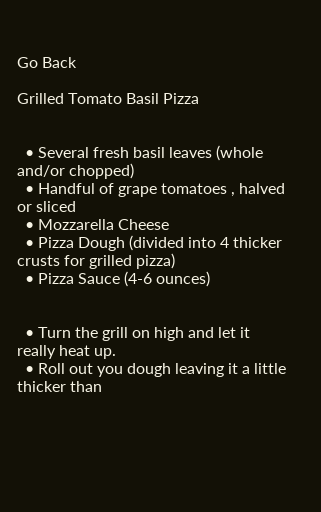Go Back

Grilled Tomato Basil Pizza


  • Several fresh basil leaves (whole and/or chopped)
  • Handful of grape tomatoes , halved or sliced
  • Mozzarella Cheese
  • Pizza Dough (divided into 4 thicker crusts for grilled pizza)
  • Pizza Sauce (4-6 ounces)


  • Turn the grill on high and let it really heat up.
  • Roll out you dough leaving it a little thicker than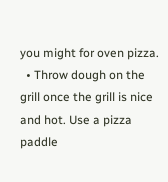you might for oven pizza.
  • Throw dough on the grill once the grill is nice and hot. Use a pizza paddle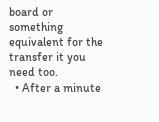board or something equivalent for the transfer it you need too.
  • After a minute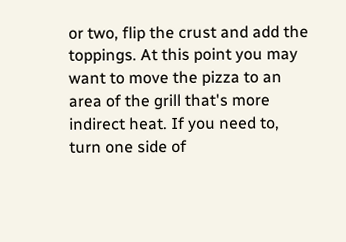or two, flip the crust and add the toppings. At this point you may want to move the pizza to an area of the grill that's more indirect heat. If you need to, turn one side of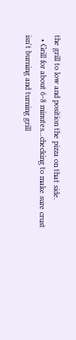the grill to low and position the pizza on that side.
  • Grill for about 6-8 minutes...checking to make sure crust isn't burning and turning grill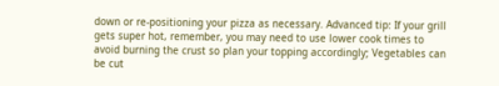down or re-positioning your pizza as necessary. Advanced tip: If your grill gets super hot, remember, you may need to use lower cook times to avoid burning the crust so plan your topping accordingly; Vegetables can be cut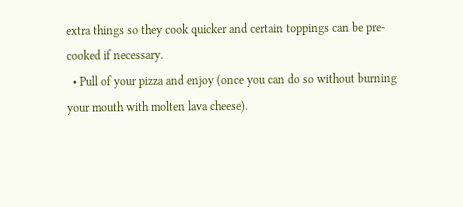extra things so they cook quicker and certain toppings can be pre-cooked if necessary.
  • Pull of your pizza and enjoy (once you can do so without burning your mouth with molten lava cheese).